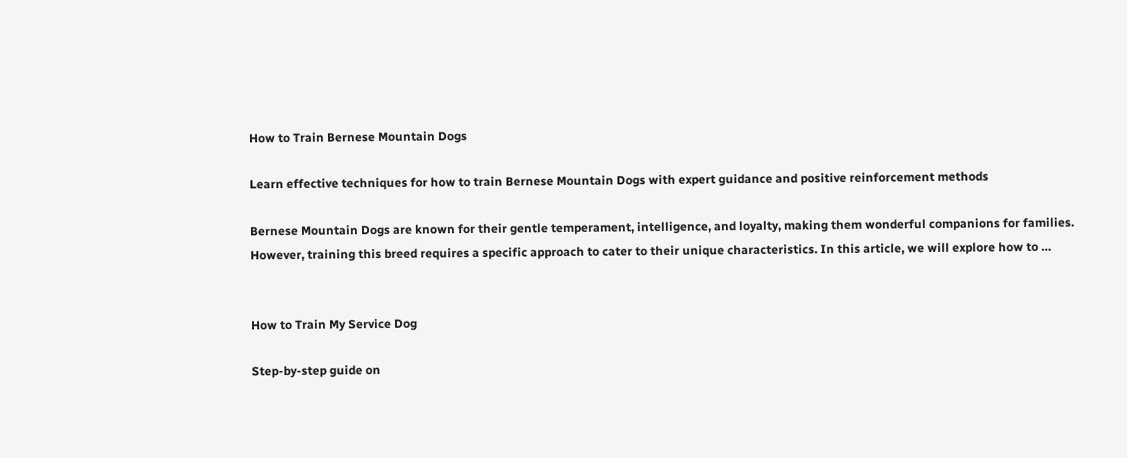How to Train Bernese Mountain Dogs

Learn effective techniques for how to train Bernese Mountain Dogs with expert guidance and positive reinforcement methods

Bernese Mountain Dogs are known for their gentle temperament, intelligence, and loyalty, making them wonderful companions for families. However, training this breed requires a specific approach to cater to their unique characteristics. In this article, we will explore how to …


How to Train My Service Dog

Step-by-step guide on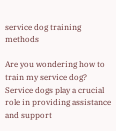service dog training methods

Are you wondering how to train my service dog? Service dogs play a crucial role in providing assistance and support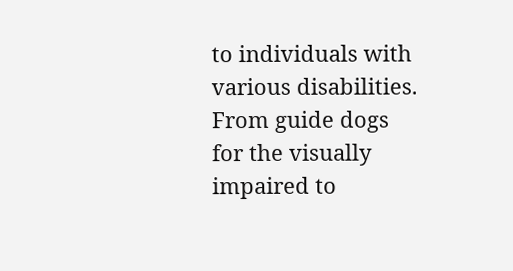to individuals with various disabilities. From guide dogs for the visually impaired to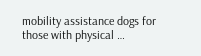mobility assistance dogs for those with physical …